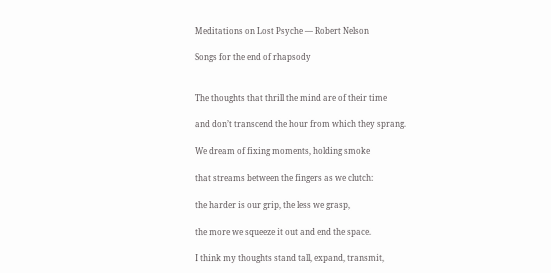Meditations on Lost Psyche — Robert Nelson

Songs for the end of rhapsody


The thoughts that thrill the mind are of their time

and don’t transcend the hour from which they sprang.

We dream of fixing moments, holding smoke

that streams between the fingers as we clutch:

the harder is our grip, the less we grasp,

the more we squeeze it out and end the space.

I think my thoughts stand tall, expand, transmit,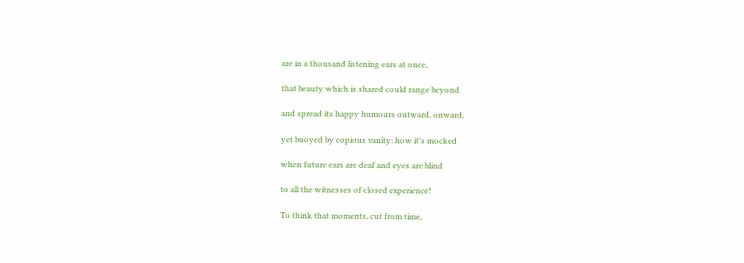are in a thousand listening ears at once,

that beauty which is shared could range beyond

and spread its happy humours outward, onward,

yet buoyed by copious vanity: how it’s mocked

when future ears are deaf and eyes are blind

to all the witnesses of closed experience!

To think that moments, cut from time,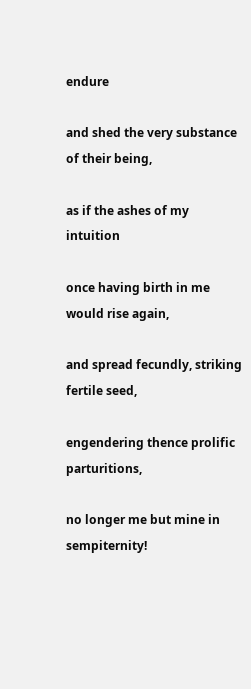endure

and shed the very substance of their being,

as if the ashes of my intuition

once having birth in me would rise again,

and spread fecundly, striking fertile seed,

engendering thence prolific parturitions,

no longer me but mine in sempiternity!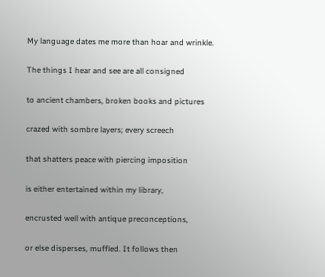My language dates me more than hoar and wrinkle.

The things I hear and see are all consigned

to ancient chambers, broken books and pictures

crazed with sombre layers; every screech

that shatters peace with piercing imposition

is either entertained within my library,

encrusted well with antique preconceptions,

or else disperses, muffled. It follows then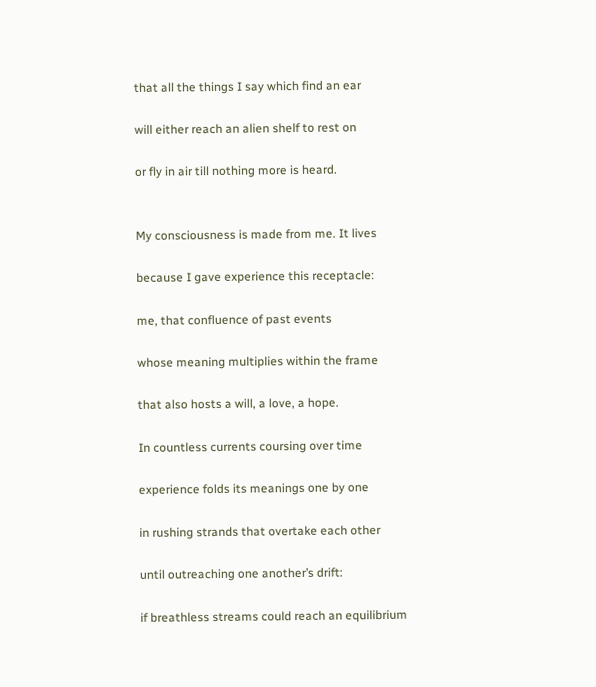that all the things I say which find an ear

will either reach an alien shelf to rest on

or fly in air till nothing more is heard.


My consciousness is made from me. It lives

because I gave experience this receptacle:

me, that confluence of past events

whose meaning multiplies within the frame

that also hosts a will, a love, a hope.

In countless currents coursing over time

experience folds its meanings one by one

in rushing strands that overtake each other

until outreaching one another’s drift:

if breathless streams could reach an equilibrium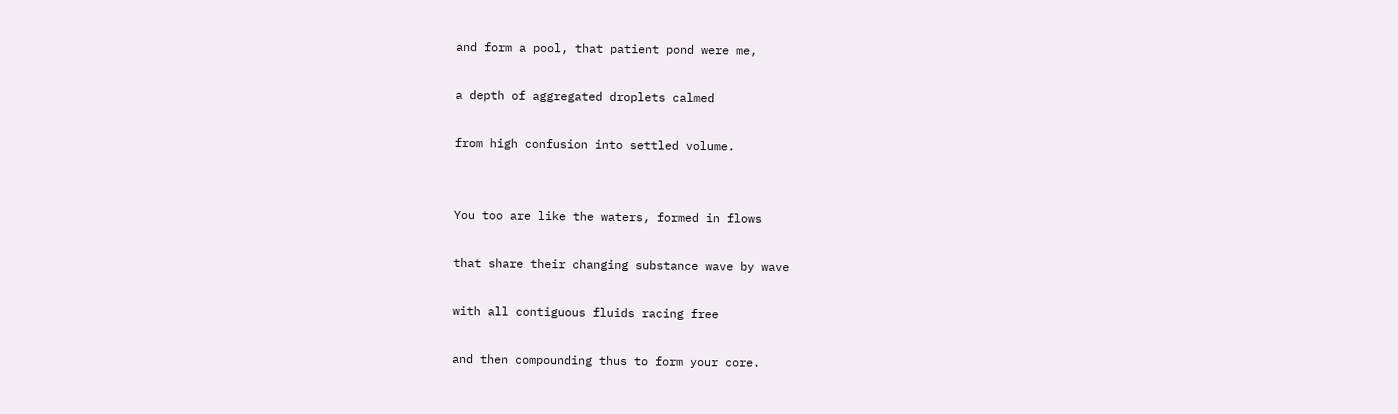and form a pool, that patient pond were me,

a depth of aggregated droplets calmed

from high confusion into settled volume.


You too are like the waters, formed in flows

that share their changing substance wave by wave

with all contiguous fluids racing free

and then compounding thus to form your core.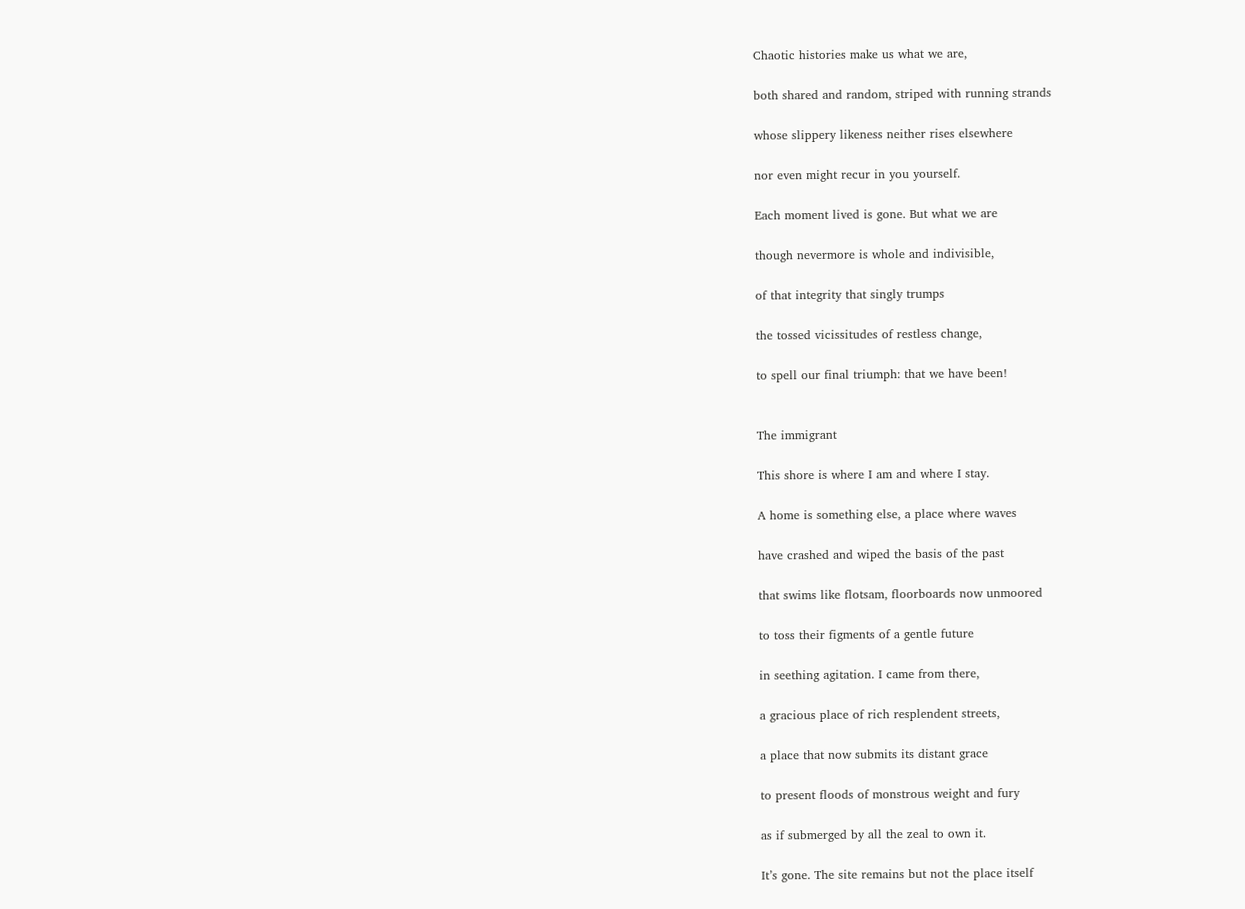Chaotic histories make us what we are,

both shared and random, striped with running strands

whose slippery likeness neither rises elsewhere

nor even might recur in you yourself.

Each moment lived is gone. But what we are

though nevermore is whole and indivisible,

of that integrity that singly trumps

the tossed vicissitudes of restless change,

to spell our final triumph: that we have been!


The immigrant

This shore is where I am and where I stay.

A home is something else, a place where waves

have crashed and wiped the basis of the past

that swims like flotsam, floorboards now unmoored

to toss their figments of a gentle future

in seething agitation. I came from there,

a gracious place of rich resplendent streets,

a place that now submits its distant grace

to present floods of monstrous weight and fury

as if submerged by all the zeal to own it.

It’s gone. The site remains but not the place itself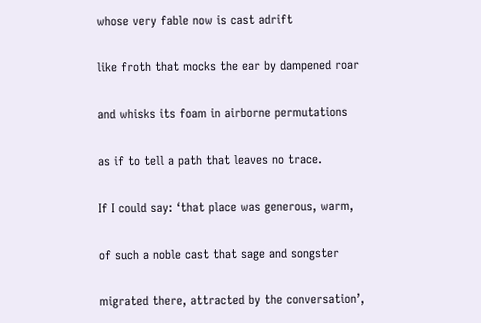whose very fable now is cast adrift

like froth that mocks the ear by dampened roar

and whisks its foam in airborne permutations

as if to tell a path that leaves no trace.

If I could say: ‘that place was generous, warm,

of such a noble cast that sage and songster

migrated there, attracted by the conversation’,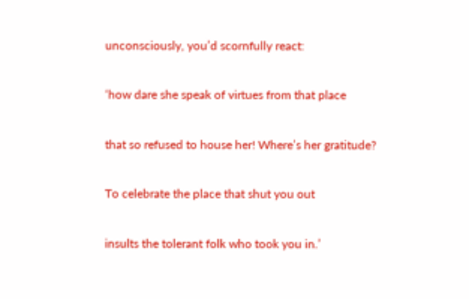unconsciously, you’d scornfully react:

‘how dare she speak of virtues from that place

that so refused to house her! Where’s her gratitude?

To celebrate the place that shut you out

insults the tolerant folk who took you in.’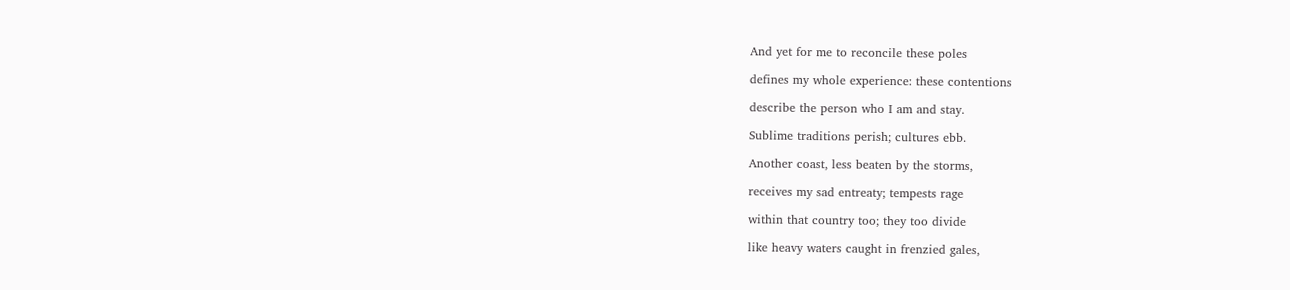And yet for me to reconcile these poles

defines my whole experience: these contentions

describe the person who I am and stay.

Sublime traditions perish; cultures ebb.

Another coast, less beaten by the storms,

receives my sad entreaty; tempests rage

within that country too; they too divide

like heavy waters caught in frenzied gales,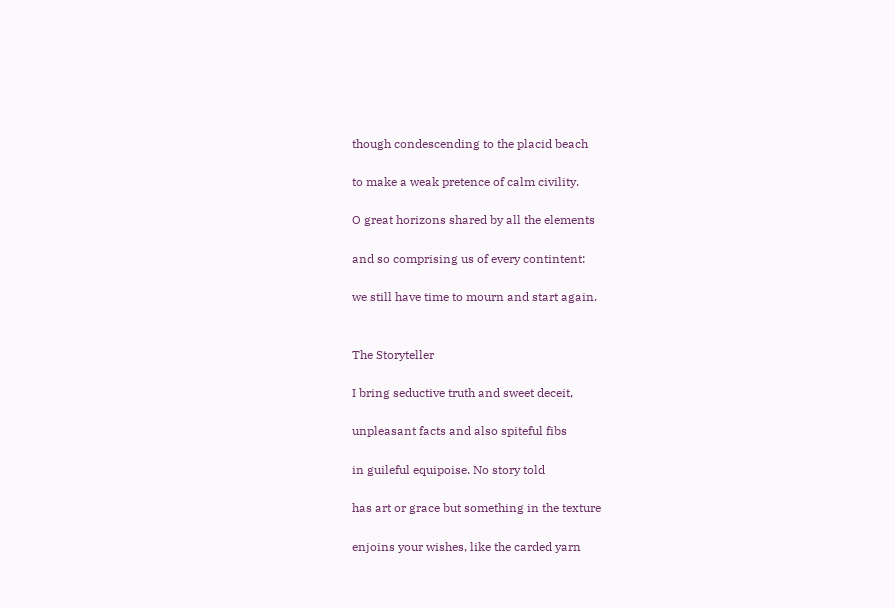though condescending to the placid beach

to make a weak pretence of calm civility.

O great horizons shared by all the elements

and so comprising us of every contintent:

we still have time to mourn and start again.


The Storyteller

I bring seductive truth and sweet deceit,

unpleasant facts and also spiteful fibs

in guileful equipoise. No story told

has art or grace but something in the texture

enjoins your wishes, like the carded yarn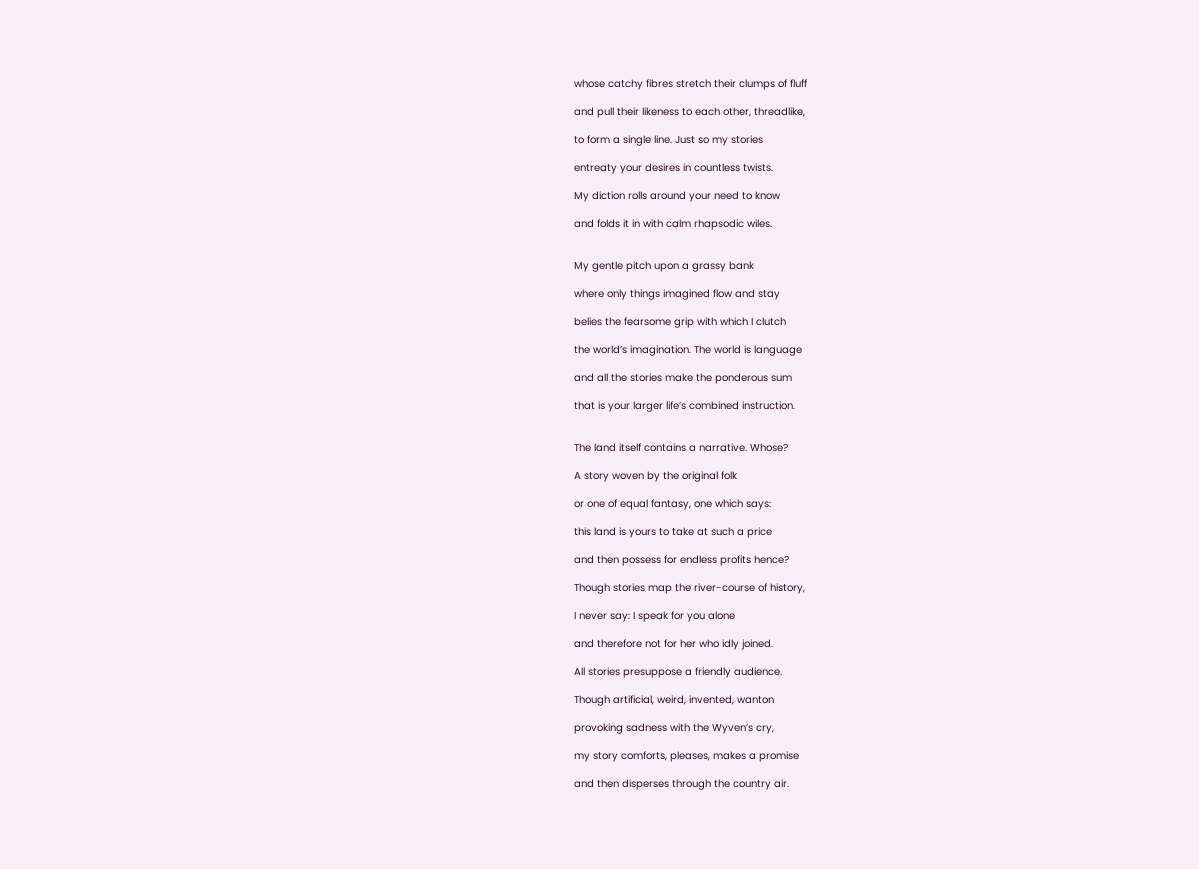whose catchy fibres stretch their clumps of fluff

and pull their likeness to each other, threadlike,

to form a single line. Just so my stories

entreaty your desires in countless twists.

My diction rolls around your need to know

and folds it in with calm rhapsodic wiles.


My gentle pitch upon a grassy bank

where only things imagined flow and stay

belies the fearsome grip with which I clutch

the world’s imagination. The world is language

and all the stories make the ponderous sum

that is your larger life’s combined instruction.


The land itself contains a narrative. Whose?

A story woven by the original folk

or one of equal fantasy, one which says:

this land is yours to take at such a price

and then possess for endless profits hence?

Though stories map the river-course of history,

I never say: I speak for you alone

and therefore not for her who idly joined.

All stories presuppose a friendly audience.

Though artificial, weird, invented, wanton

provoking sadness with the Wyven’s cry,

my story comforts, pleases, makes a promise

and then disperses through the country air.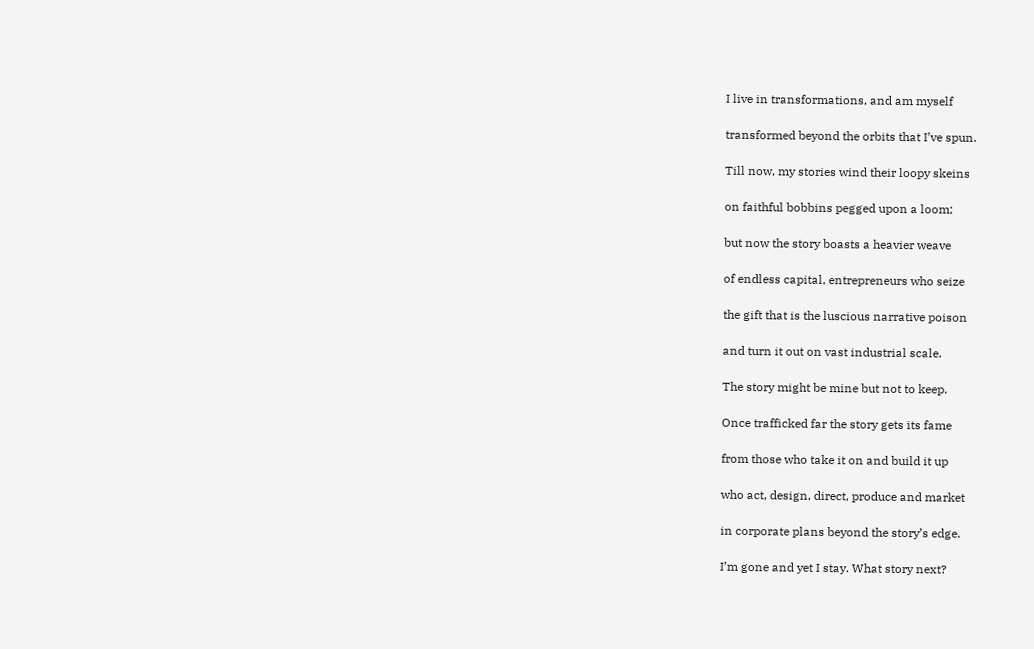I live in transformations, and am myself

transformed beyond the orbits that I’ve spun.

Till now, my stories wind their loopy skeins

on faithful bobbins pegged upon a loom;

but now the story boasts a heavier weave

of endless capital, entrepreneurs who seize

the gift that is the luscious narrative poison

and turn it out on vast industrial scale.

The story might be mine but not to keep.

Once trafficked far the story gets its fame

from those who take it on and build it up

who act, design, direct, produce and market

in corporate plans beyond the story’s edge.

I’m gone and yet I stay. What story next?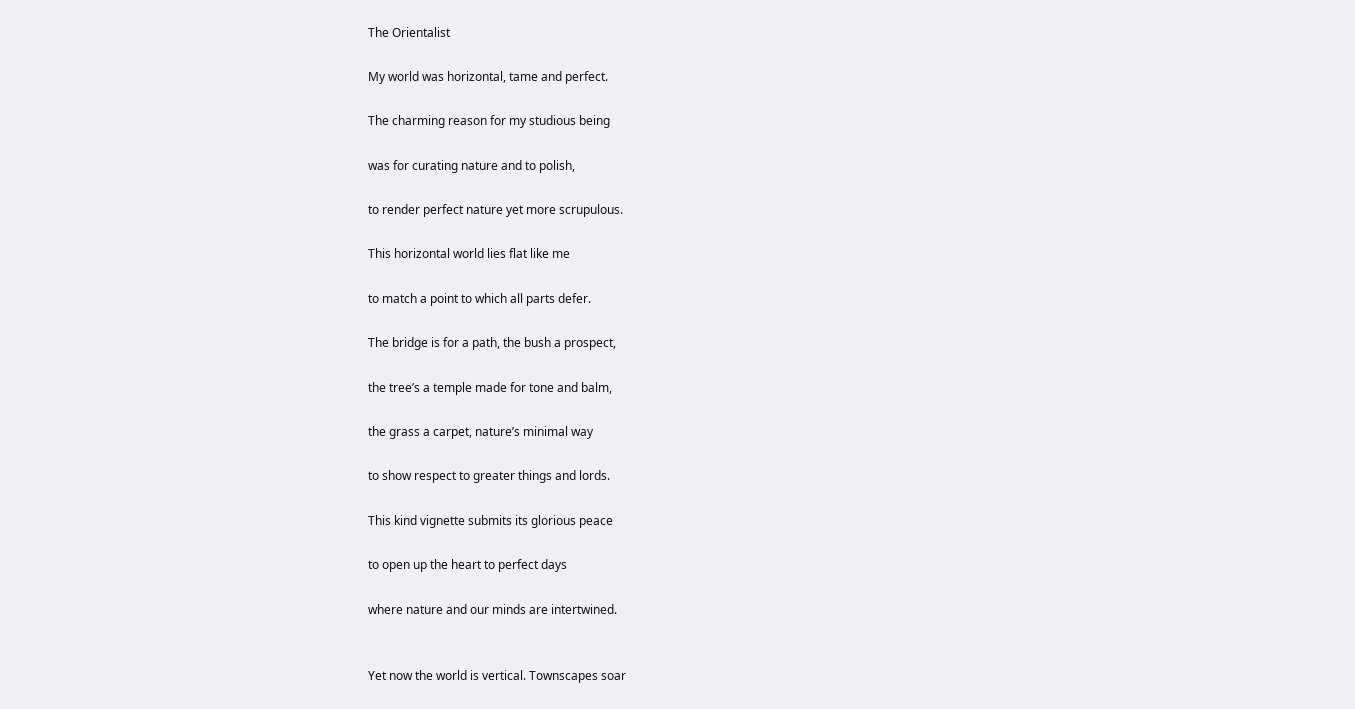The Orientalist

My world was horizontal, tame and perfect.

The charming reason for my studious being

was for curating nature and to polish,

to render perfect nature yet more scrupulous.

This horizontal world lies flat like me

to match a point to which all parts defer.

The bridge is for a path, the bush a prospect,

the tree’s a temple made for tone and balm,

the grass a carpet, nature’s minimal way

to show respect to greater things and lords.

This kind vignette submits its glorious peace

to open up the heart to perfect days

where nature and our minds are intertwined.


Yet now the world is vertical. Townscapes soar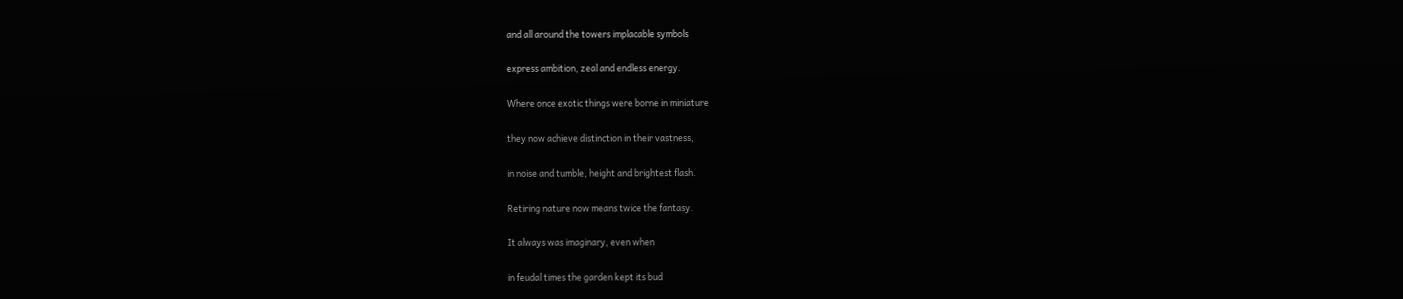and all around the towers implacable symbols

express ambition, zeal and endless energy.

Where once exotic things were borne in miniature

they now achieve distinction in their vastness,

in noise and tumble, height and brightest flash.

Retiring nature now means twice the fantasy.

It always was imaginary, even when

in feudal times the garden kept its bud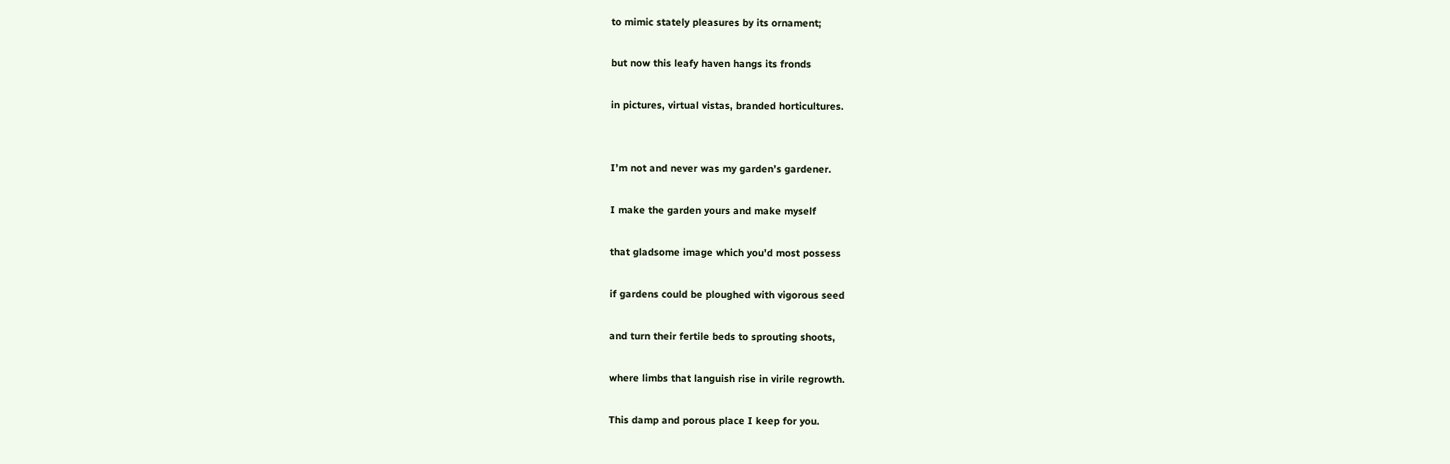to mimic stately pleasures by its ornament;

but now this leafy haven hangs its fronds

in pictures, virtual vistas, branded horticultures.


I’m not and never was my garden’s gardener.

I make the garden yours and make myself

that gladsome image which you’d most possess

if gardens could be ploughed with vigorous seed

and turn their fertile beds to sprouting shoots,

where limbs that languish rise in virile regrowth.

This damp and porous place I keep for you.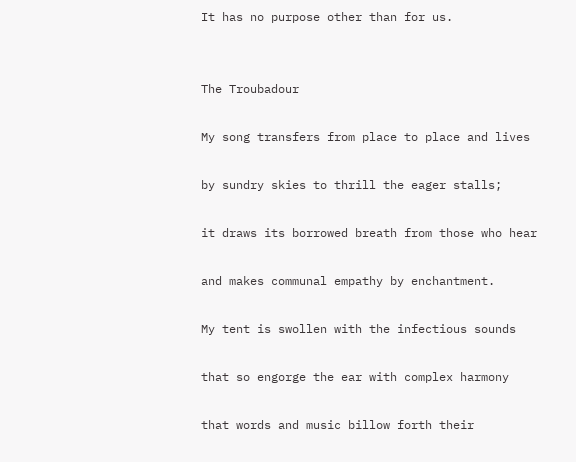It has no purpose other than for us.


The Troubadour

My song transfers from place to place and lives

by sundry skies to thrill the eager stalls;

it draws its borrowed breath from those who hear

and makes communal empathy by enchantment.

My tent is swollen with the infectious sounds

that so engorge the ear with complex harmony

that words and music billow forth their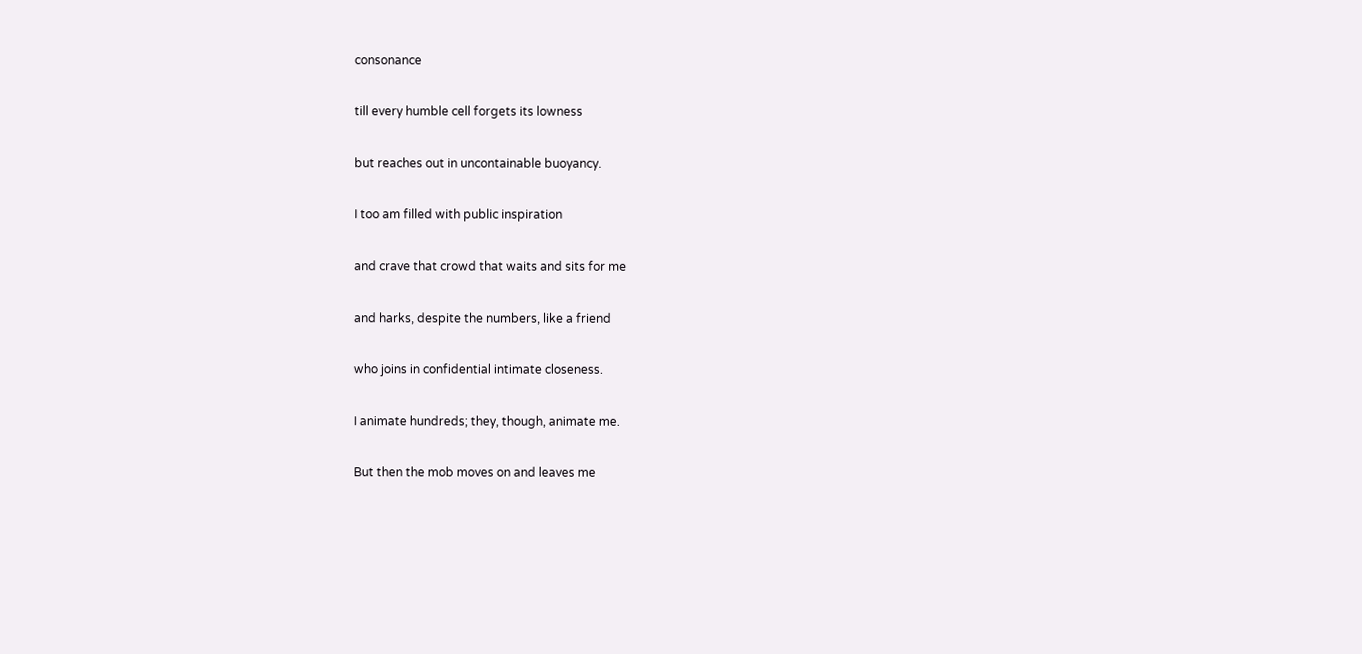consonance

till every humble cell forgets its lowness

but reaches out in uncontainable buoyancy.

I too am filled with public inspiration

and crave that crowd that waits and sits for me

and harks, despite the numbers, like a friend

who joins in confidential intimate closeness.

I animate hundreds; they, though, animate me.

But then the mob moves on and leaves me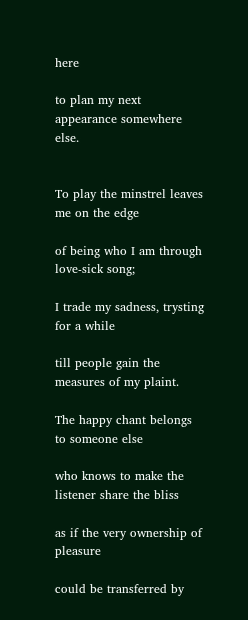here

to plan my next appearance somewhere else.


To play the minstrel leaves me on the edge

of being who I am through love-sick song;

I trade my sadness, trysting for a while

till people gain the measures of my plaint.

The happy chant belongs to someone else

who knows to make the listener share the bliss

as if the very ownership of pleasure

could be transferred by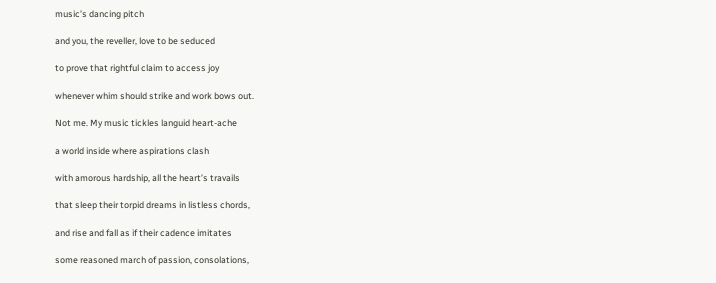music’s dancing pitch

and you, the reveller, love to be seduced

to prove that rightful claim to access joy

whenever whim should strike and work bows out.

Not me. My music tickles languid heart-ache

a world inside where aspirations clash

with amorous hardship, all the heart’s travails

that sleep their torpid dreams in listless chords,

and rise and fall as if their cadence imitates

some reasoned march of passion, consolations,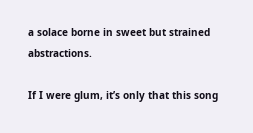a solace borne in sweet but strained abstractions.

If I were glum, it’s only that this song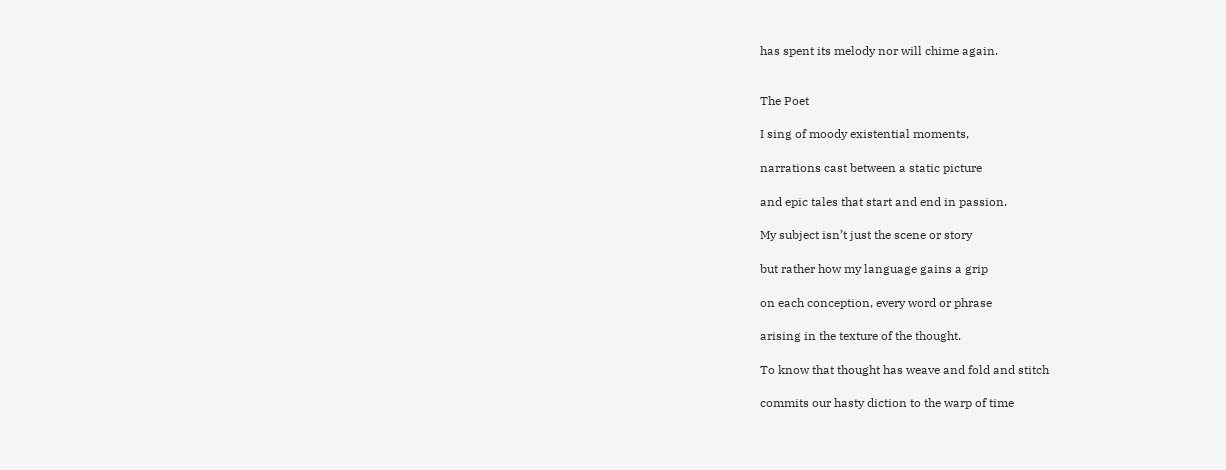has spent its melody nor will chime again.


The Poet

I sing of moody existential moments,

narrations cast between a static picture

and epic tales that start and end in passion.

My subject isn’t just the scene or story

but rather how my language gains a grip

on each conception, every word or phrase

arising in the texture of the thought.

To know that thought has weave and fold and stitch

commits our hasty diction to the warp of time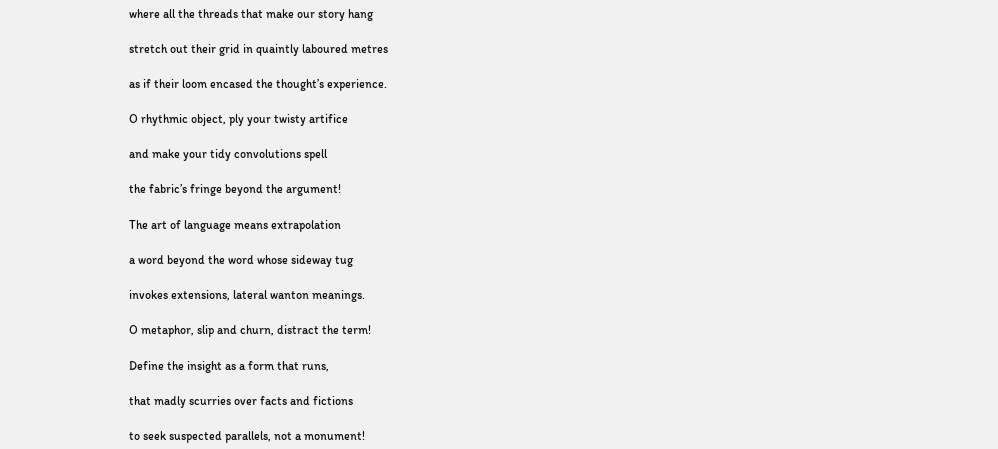where all the threads that make our story hang

stretch out their grid in quaintly laboured metres

as if their loom encased the thought’s experience.

O rhythmic object, ply your twisty artifice

and make your tidy convolutions spell

the fabric’s fringe beyond the argument!

The art of language means extrapolation

a word beyond the word whose sideway tug

invokes extensions, lateral wanton meanings.

O metaphor, slip and churn, distract the term!

Define the insight as a form that runs,

that madly scurries over facts and fictions

to seek suspected parallels, not a monument!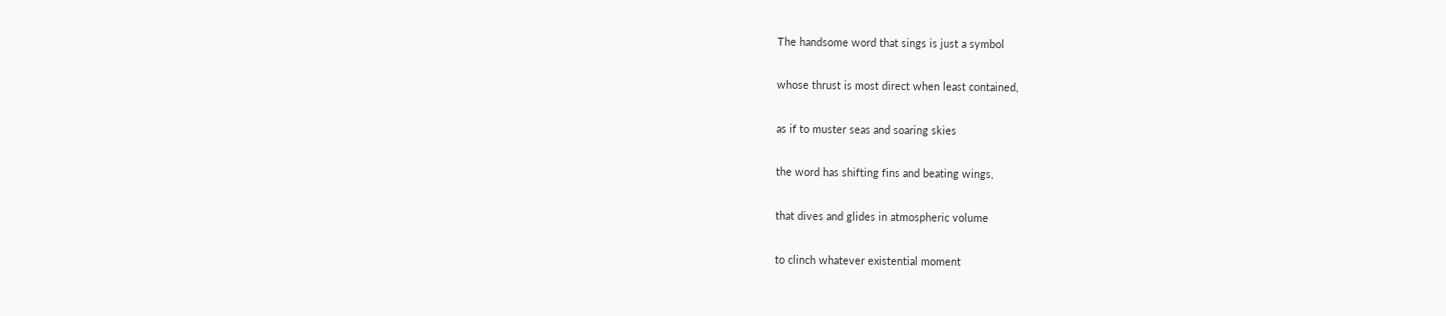The handsome word that sings is just a symbol

whose thrust is most direct when least contained,

as if to muster seas and soaring skies

the word has shifting fins and beating wings,

that dives and glides in atmospheric volume

to clinch whatever existential moment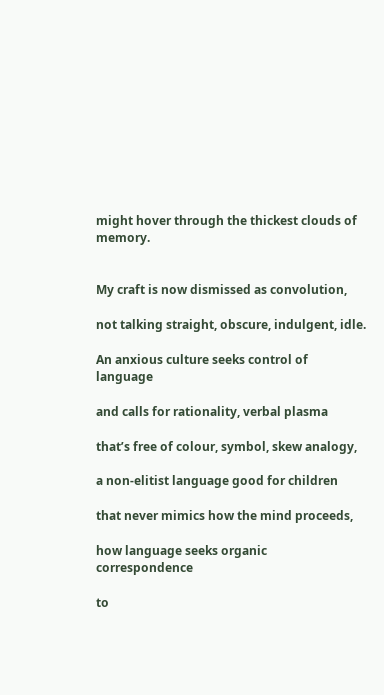might hover through the thickest clouds of memory.


My craft is now dismissed as convolution,

not talking straight, obscure, indulgent, idle.

An anxious culture seeks control of language

and calls for rationality, verbal plasma

that’s free of colour, symbol, skew analogy,

a non-elitist language good for children

that never mimics how the mind proceeds,

how language seeks organic correspondence

to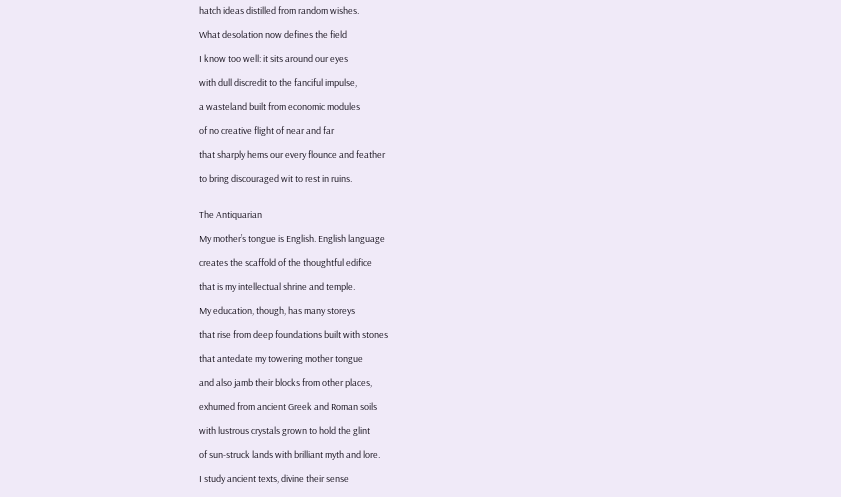hatch ideas distilled from random wishes.

What desolation now defines the field

I know too well: it sits around our eyes

with dull discredit to the fanciful impulse,

a wasteland built from economic modules

of no creative flight of near and far

that sharply hems our every flounce and feather

to bring discouraged wit to rest in ruins.


The Antiquarian

My mother’s tongue is English. English language

creates the scaffold of the thoughtful edifice

that is my intellectual shrine and temple.

My education, though, has many storeys

that rise from deep foundations built with stones

that antedate my towering mother tongue

and also jamb their blocks from other places,

exhumed from ancient Greek and Roman soils

with lustrous crystals grown to hold the glint

of sun-struck lands with brilliant myth and lore.

I study ancient texts, divine their sense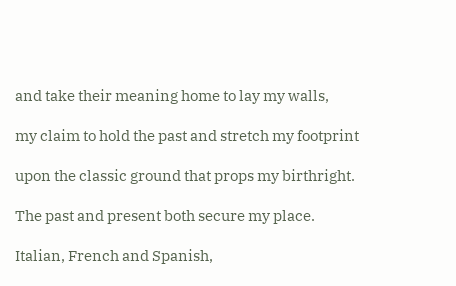and take their meaning home to lay my walls,

my claim to hold the past and stretch my footprint

upon the classic ground that props my birthright.

The past and present both secure my place.

Italian, French and Spanish,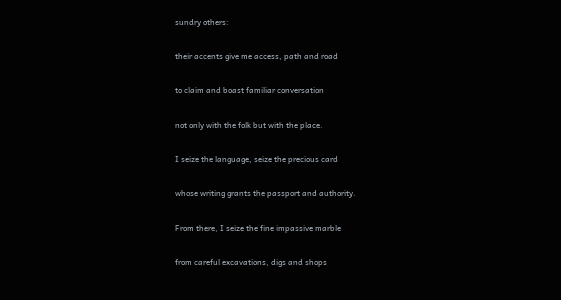sundry others:

their accents give me access, path and road

to claim and boast familiar conversation

not only with the folk but with the place.

I seize the language, seize the precious card

whose writing grants the passport and authority.

From there, I seize the fine impassive marble

from careful excavations, digs and shops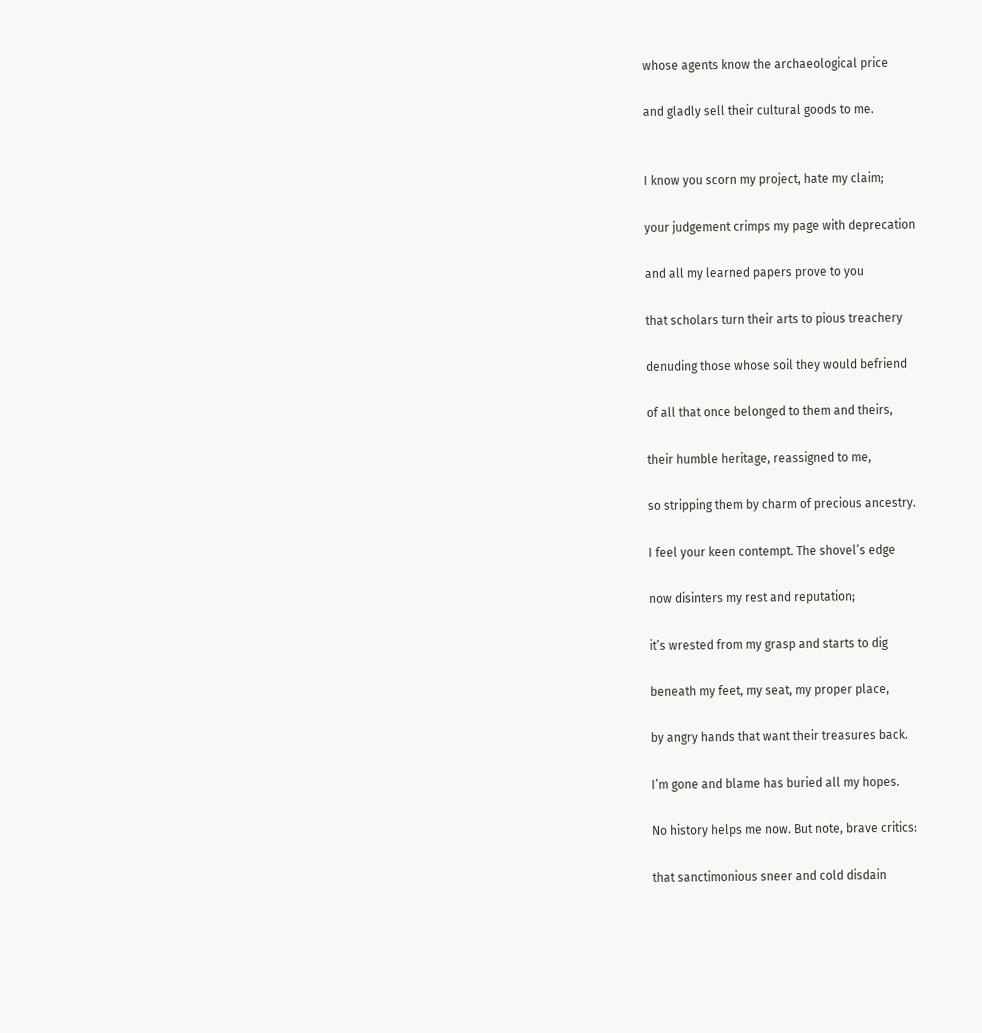whose agents know the archaeological price

and gladly sell their cultural goods to me.


I know you scorn my project, hate my claim;

your judgement crimps my page with deprecation

and all my learned papers prove to you

that scholars turn their arts to pious treachery

denuding those whose soil they would befriend

of all that once belonged to them and theirs,

their humble heritage, reassigned to me,

so stripping them by charm of precious ancestry.

I feel your keen contempt. The shovel’s edge

now disinters my rest and reputation;

it’s wrested from my grasp and starts to dig

beneath my feet, my seat, my proper place,

by angry hands that want their treasures back.

I’m gone and blame has buried all my hopes.

No history helps me now. But note, brave critics:

that sanctimonious sneer and cold disdain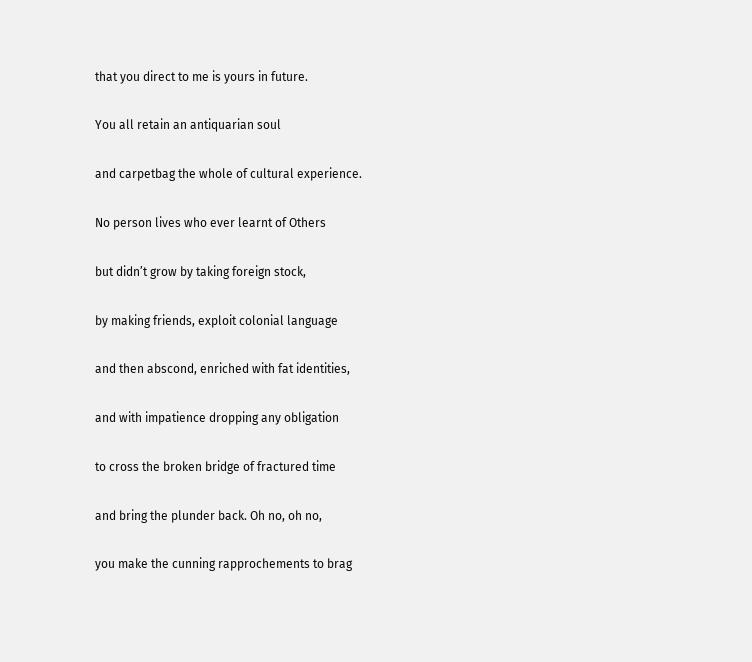that you direct to me is yours in future.

You all retain an antiquarian soul

and carpetbag the whole of cultural experience.

No person lives who ever learnt of Others

but didn’t grow by taking foreign stock,

by making friends, exploit colonial language

and then abscond, enriched with fat identities,

and with impatience dropping any obligation

to cross the broken bridge of fractured time

and bring the plunder back. Oh no, oh no,

you make the cunning rapprochements to brag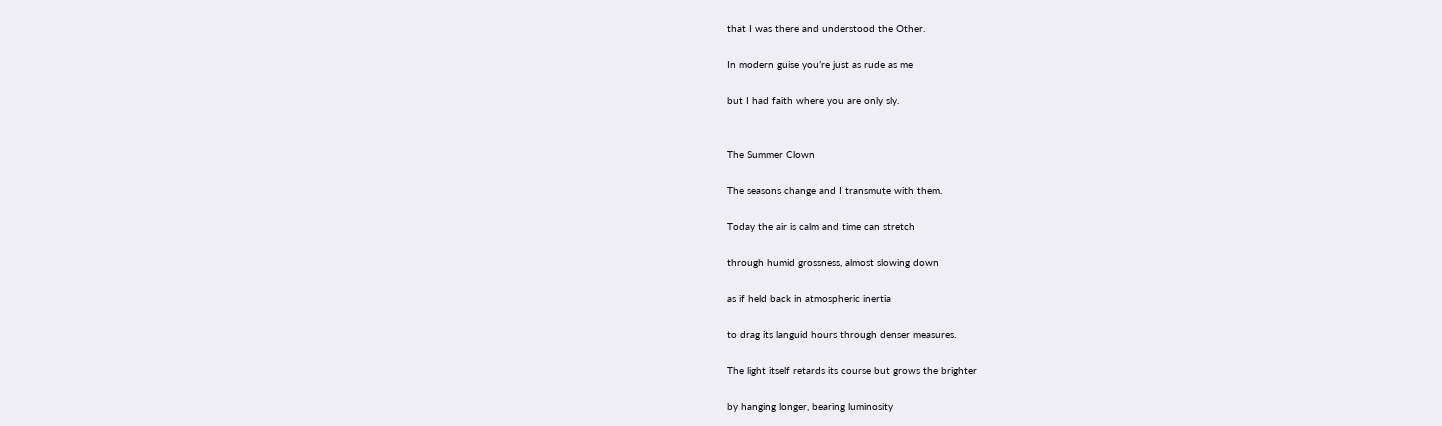that I was there and understood the Other.

In modern guise you’re just as rude as me

but I had faith where you are only sly.


The Summer Clown

The seasons change and I transmute with them.

Today the air is calm and time can stretch

through humid grossness, almost slowing down

as if held back in atmospheric inertia

to drag its languid hours through denser measures.

The light itself retards its course but grows the brighter

by hanging longer, bearing luminosity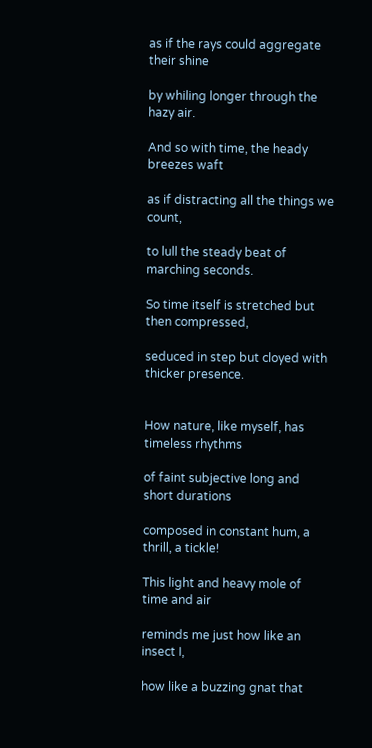as if the rays could aggregate their shine

by whiling longer through the hazy air.

And so with time, the heady breezes waft

as if distracting all the things we count,

to lull the steady beat of marching seconds.

So time itself is stretched but then compressed,

seduced in step but cloyed with thicker presence.


How nature, like myself, has timeless rhythms

of faint subjective long and short durations

composed in constant hum, a thrill, a tickle!

This light and heavy mole of time and air

reminds me just how like an insect I,

how like a buzzing gnat that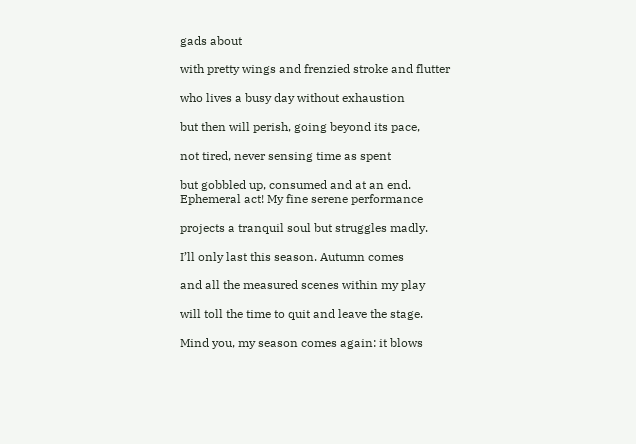gads about

with pretty wings and frenzied stroke and flutter

who lives a busy day without exhaustion

but then will perish, going beyond its pace,

not tired, never sensing time as spent

but gobbled up, consumed and at an end.
Ephemeral act! My fine serene performance

projects a tranquil soul but struggles madly.

I’ll only last this season. Autumn comes

and all the measured scenes within my play

will toll the time to quit and leave the stage.

Mind you, my season comes again: it blows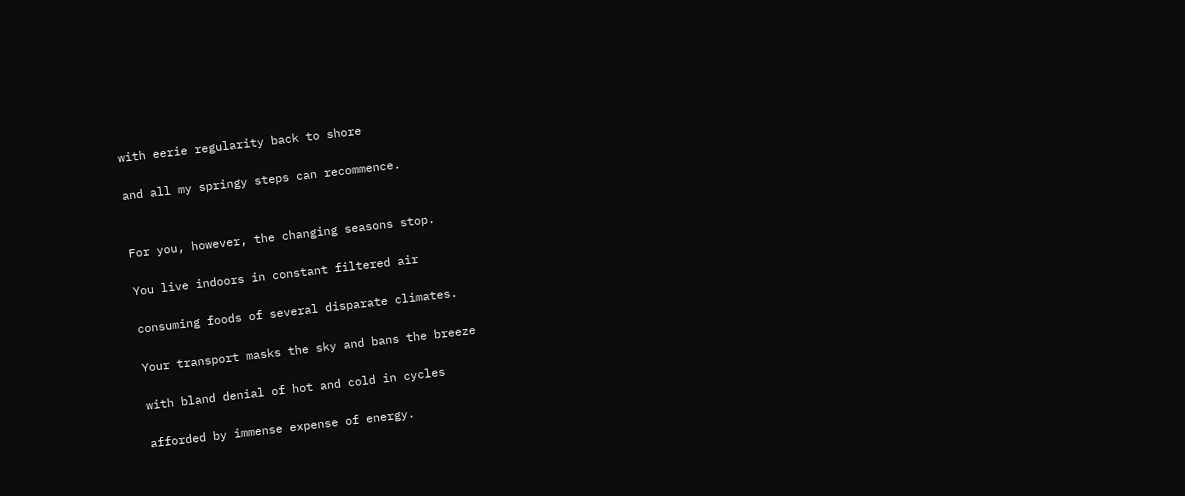with eerie regularity back to shore

and all my springy steps can recommence.


For you, however, the changing seasons stop.

You live indoors in constant filtered air

consuming foods of several disparate climates.

Your transport masks the sky and bans the breeze

with bland denial of hot and cold in cycles

afforded by immense expense of energy.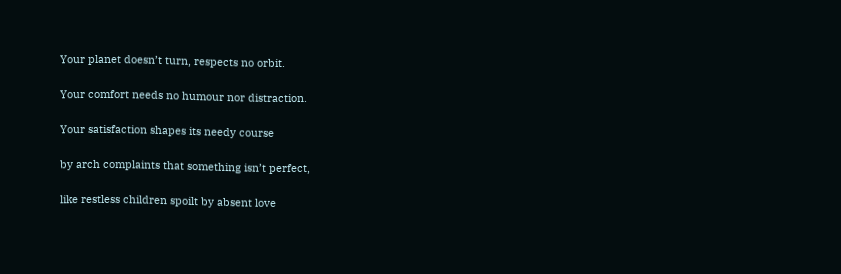Your planet doesn’t turn, respects no orbit.

Your comfort needs no humour nor distraction.

Your satisfaction shapes its needy course

by arch complaints that something isn’t perfect,

like restless children spoilt by absent love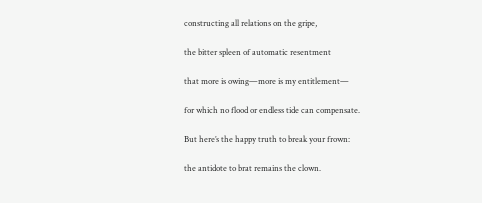constructing all relations on the gripe,

the bitter spleen of automatic resentment

that more is owing—more is my entitlement—

for which no flood or endless tide can compensate.

But here’s the happy truth to break your frown:

the antidote to brat remains the clown.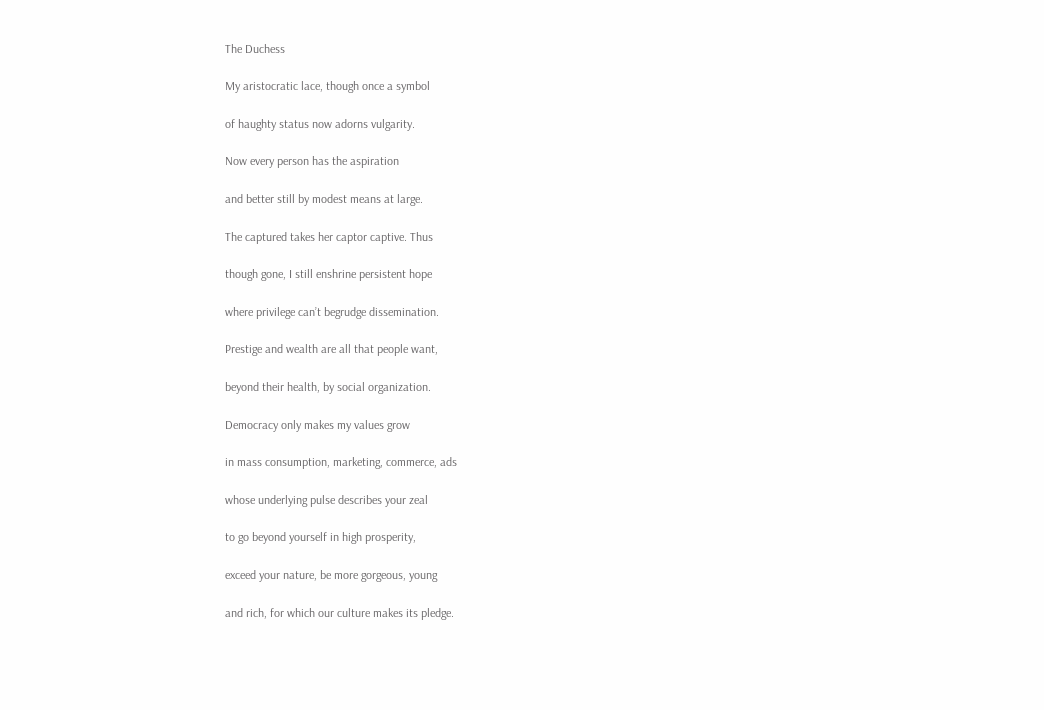The Duchess

My aristocratic lace, though once a symbol

of haughty status now adorns vulgarity.

Now every person has the aspiration

and better still by modest means at large.

The captured takes her captor captive. Thus

though gone, I still enshrine persistent hope

where privilege can’t begrudge dissemination.

Prestige and wealth are all that people want,

beyond their health, by social organization.

Democracy only makes my values grow

in mass consumption, marketing, commerce, ads

whose underlying pulse describes your zeal

to go beyond yourself in high prosperity,

exceed your nature, be more gorgeous, young

and rich, for which our culture makes its pledge.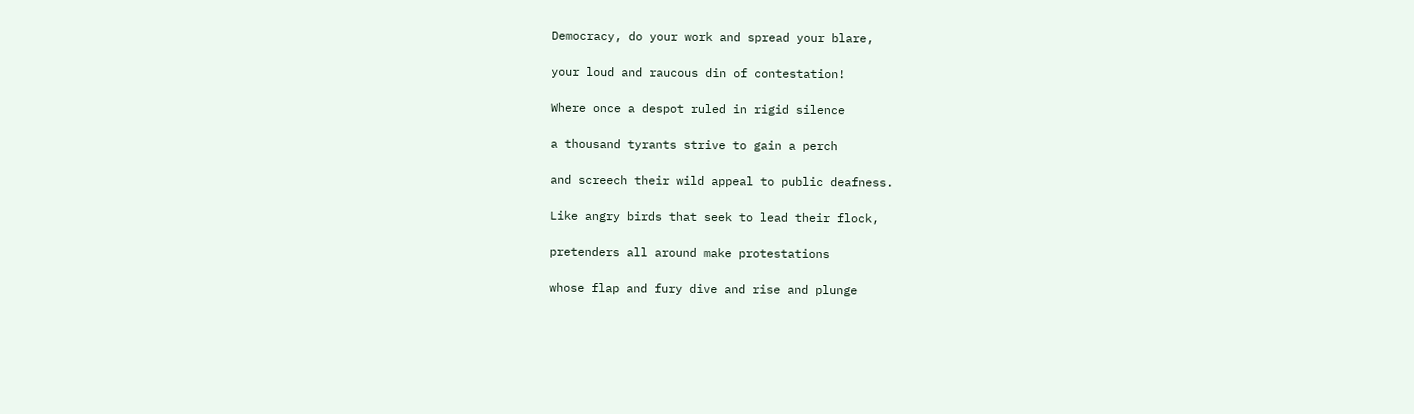Democracy, do your work and spread your blare,

your loud and raucous din of contestation!

Where once a despot ruled in rigid silence

a thousand tyrants strive to gain a perch

and screech their wild appeal to public deafness.

Like angry birds that seek to lead their flock,

pretenders all around make protestations

whose flap and fury dive and rise and plunge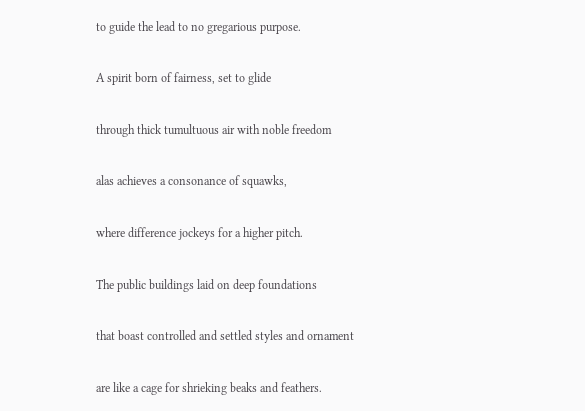to guide the lead to no gregarious purpose.

A spirit born of fairness, set to glide

through thick tumultuous air with noble freedom

alas achieves a consonance of squawks,

where difference jockeys for a higher pitch.

The public buildings laid on deep foundations

that boast controlled and settled styles and ornament

are like a cage for shrieking beaks and feathers.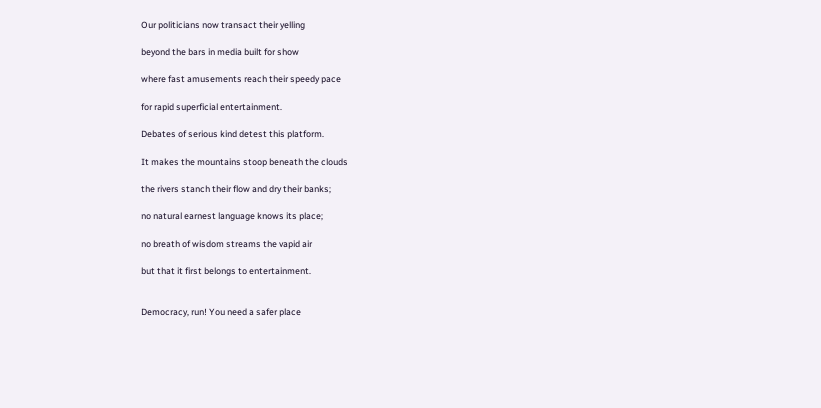Our politicians now transact their yelling

beyond the bars in media built for show

where fast amusements reach their speedy pace

for rapid superficial entertainment.

Debates of serious kind detest this platform.

It makes the mountains stoop beneath the clouds

the rivers stanch their flow and dry their banks;

no natural earnest language knows its place;

no breath of wisdom streams the vapid air

but that it first belongs to entertainment.


Democracy, run! You need a safer place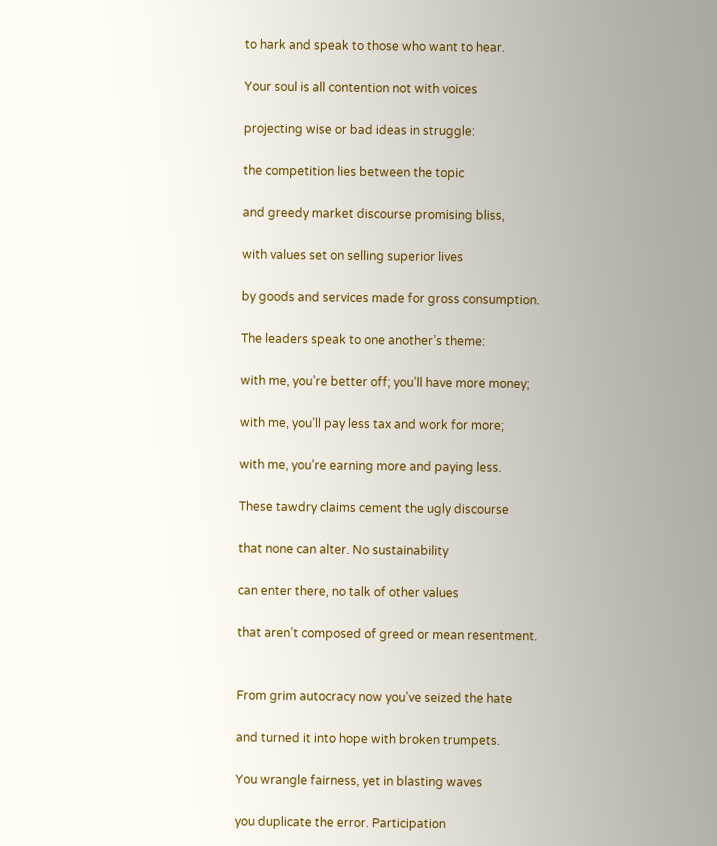to hark and speak to those who want to hear.

Your soul is all contention not with voices

projecting wise or bad ideas in struggle:

the competition lies between the topic

and greedy market discourse promising bliss,

with values set on selling superior lives

by goods and services made for gross consumption.

The leaders speak to one another’s theme:

with me, you’re better off; you’ll have more money;

with me, you’ll pay less tax and work for more;

with me, you’re earning more and paying less.

These tawdry claims cement the ugly discourse

that none can alter. No sustainability

can enter there, no talk of other values

that aren’t composed of greed or mean resentment.


From grim autocracy now you’ve seized the hate

and turned it into hope with broken trumpets.

You wrangle fairness, yet in blasting waves

you duplicate the error. Participation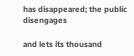has disappeared; the public disengages

and lets its thousand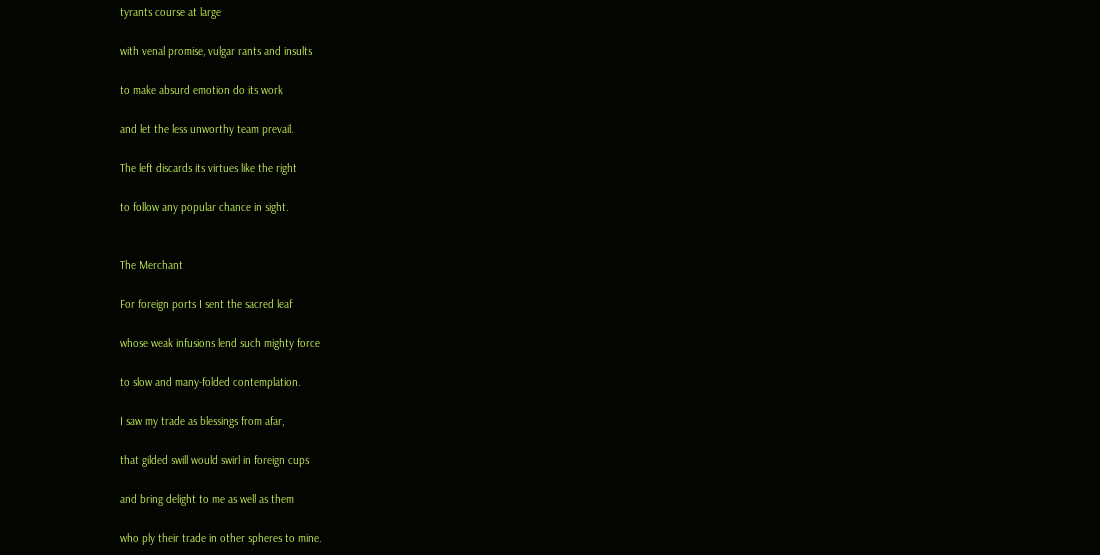tyrants course at large

with venal promise, vulgar rants and insults

to make absurd emotion do its work

and let the less unworthy team prevail.

The left discards its virtues like the right

to follow any popular chance in sight.


The Merchant

For foreign ports I sent the sacred leaf

whose weak infusions lend such mighty force

to slow and many-folded contemplation.

I saw my trade as blessings from afar,

that gilded swill would swirl in foreign cups

and bring delight to me as well as them

who ply their trade in other spheres to mine.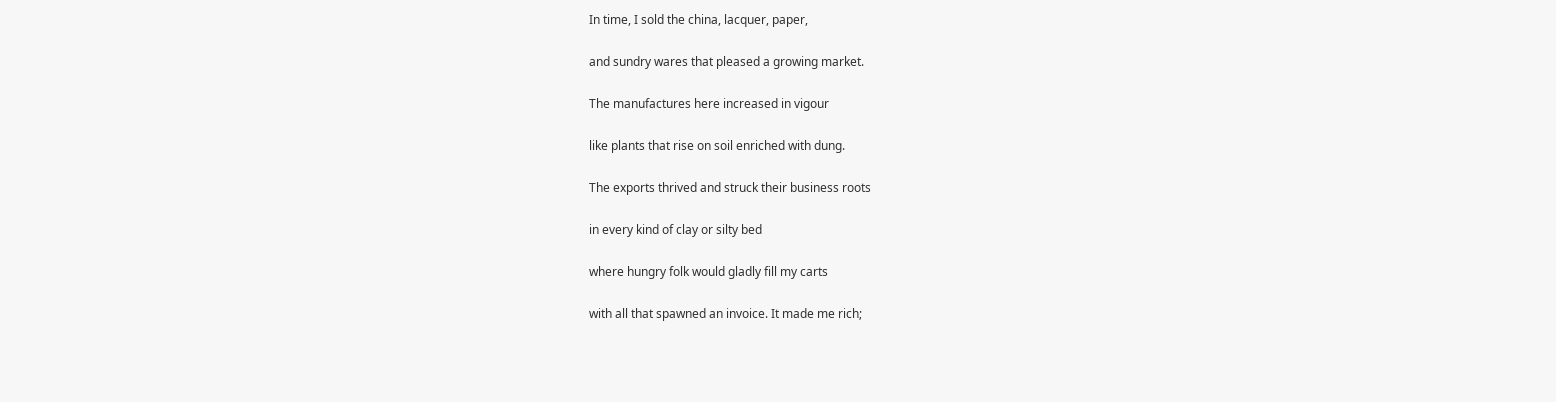In time, I sold the china, lacquer, paper,

and sundry wares that pleased a growing market.

The manufactures here increased in vigour

like plants that rise on soil enriched with dung.

The exports thrived and struck their business roots

in every kind of clay or silty bed

where hungry folk would gladly fill my carts

with all that spawned an invoice. It made me rich;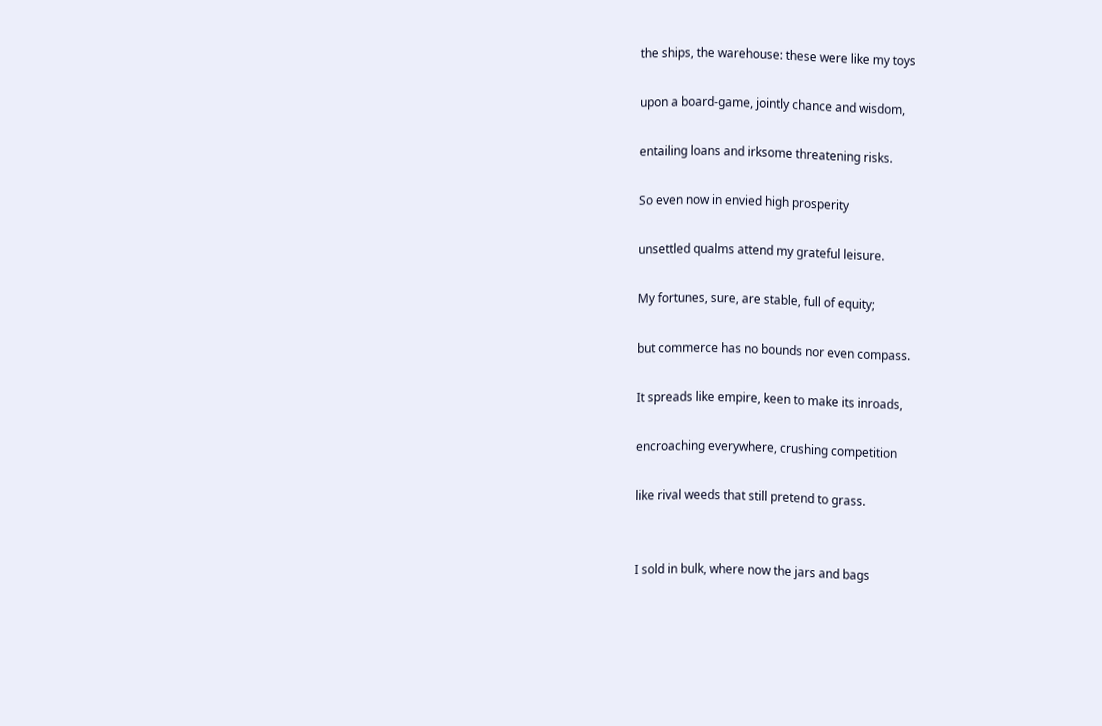the ships, the warehouse: these were like my toys

upon a board-game, jointly chance and wisdom,

entailing loans and irksome threatening risks.

So even now in envied high prosperity

unsettled qualms attend my grateful leisure.

My fortunes, sure, are stable, full of equity;

but commerce has no bounds nor even compass.

It spreads like empire, keen to make its inroads,

encroaching everywhere, crushing competition

like rival weeds that still pretend to grass.


I sold in bulk, where now the jars and bags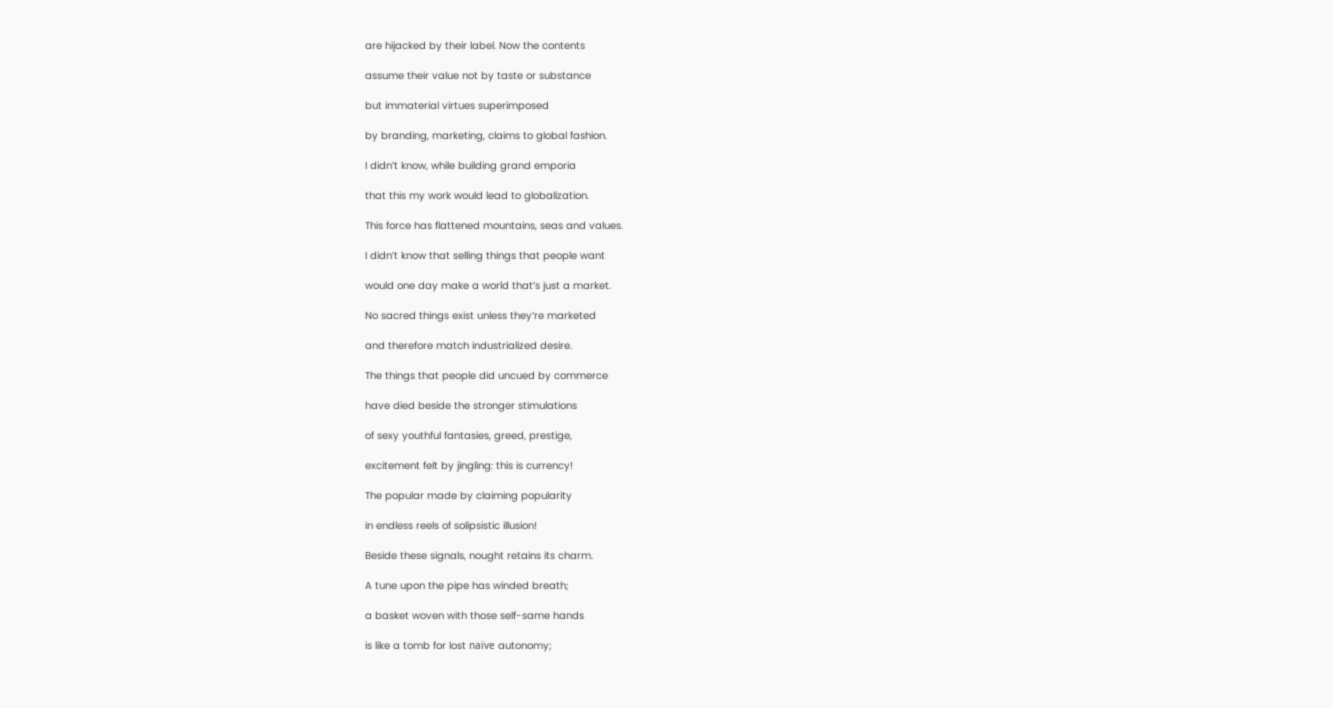are hijacked by their label. Now the contents

assume their value not by taste or substance

but immaterial virtues superimposed

by branding, marketing, claims to global fashion.

I didn’t know, while building grand emporia

that this my work would lead to globalization.

This force has flattened mountains, seas and values.

I didn’t know that selling things that people want

would one day make a world that’s just a market.

No sacred things exist unless they’re marketed

and therefore match industrialized desire.

The things that people did uncued by commerce

have died beside the stronger stimulations

of sexy youthful fantasies, greed, prestige,

excitement felt by jingling: this is currency!

The popular made by claiming popularity

in endless reels of solipsistic illusion!

Beside these signals, nought retains its charm.

A tune upon the pipe has winded breath;

a basket woven with those self-same hands

is like a tomb for lost naïve autonomy;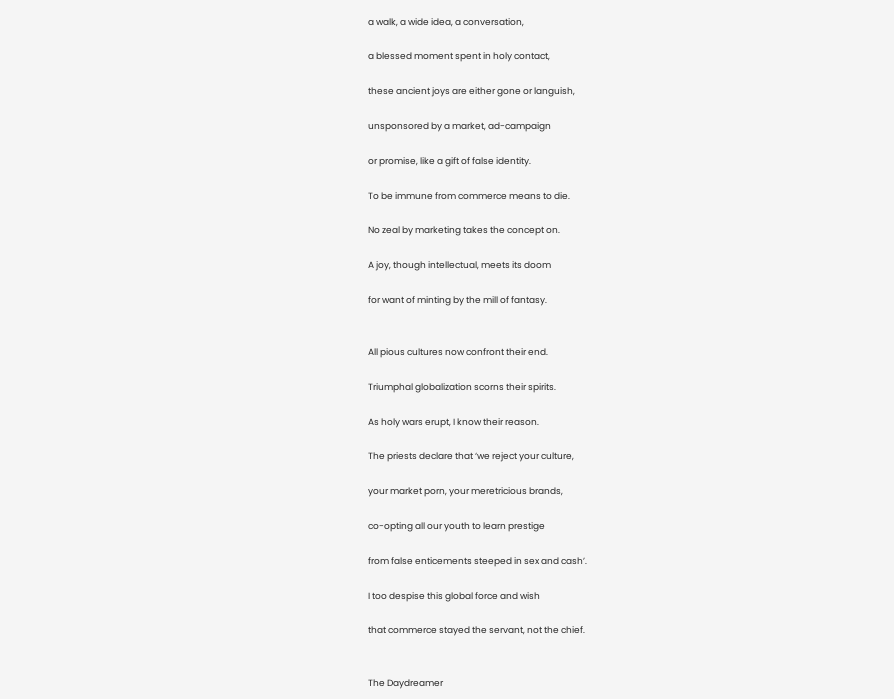a walk, a wide idea, a conversation,

a blessed moment spent in holy contact,

these ancient joys are either gone or languish,

unsponsored by a market, ad-campaign

or promise, like a gift of false identity.

To be immune from commerce means to die.

No zeal by marketing takes the concept on.

A joy, though intellectual, meets its doom

for want of minting by the mill of fantasy.


All pious cultures now confront their end.

Triumphal globalization scorns their spirits.

As holy wars erupt, I know their reason.

The priests declare that ‘we reject your culture,

your market porn, your meretricious brands,

co-opting all our youth to learn prestige

from false enticements steeped in sex and cash’.

I too despise this global force and wish

that commerce stayed the servant, not the chief.


The Daydreamer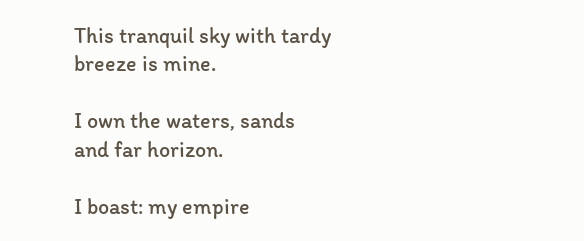This tranquil sky with tardy breeze is mine.

I own the waters, sands and far horizon.

I boast: my empire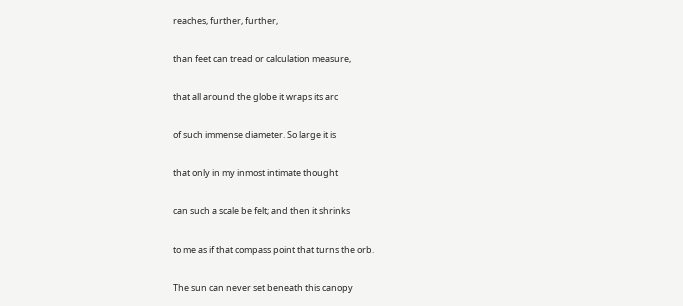reaches, further, further,

than feet can tread or calculation measure,

that all around the globe it wraps its arc

of such immense diameter. So large it is

that only in my inmost intimate thought

can such a scale be felt; and then it shrinks

to me as if that compass point that turns the orb.

The sun can never set beneath this canopy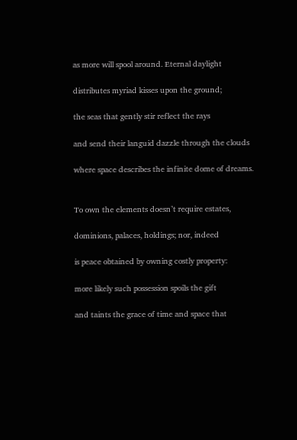as more will spool around. Eternal daylight

distributes myriad kisses upon the ground;

the seas that gently stir reflect the rays

and send their languid dazzle through the clouds

where space describes the infinite dome of dreams.


To own the elements doesn’t require estates,

dominions, palaces, holdings; nor, indeed

is peace obtained by owning costly property:

more likely such possession spoils the gift

and taints the grace of time and space that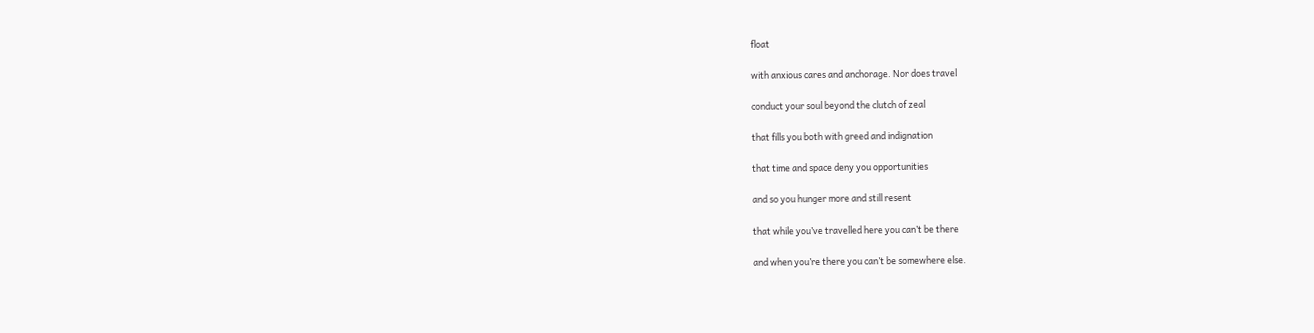float

with anxious cares and anchorage. Nor does travel

conduct your soul beyond the clutch of zeal

that fills you both with greed and indignation

that time and space deny you opportunities

and so you hunger more and still resent

that while you’ve travelled here you can’t be there

and when you’re there you can’t be somewhere else.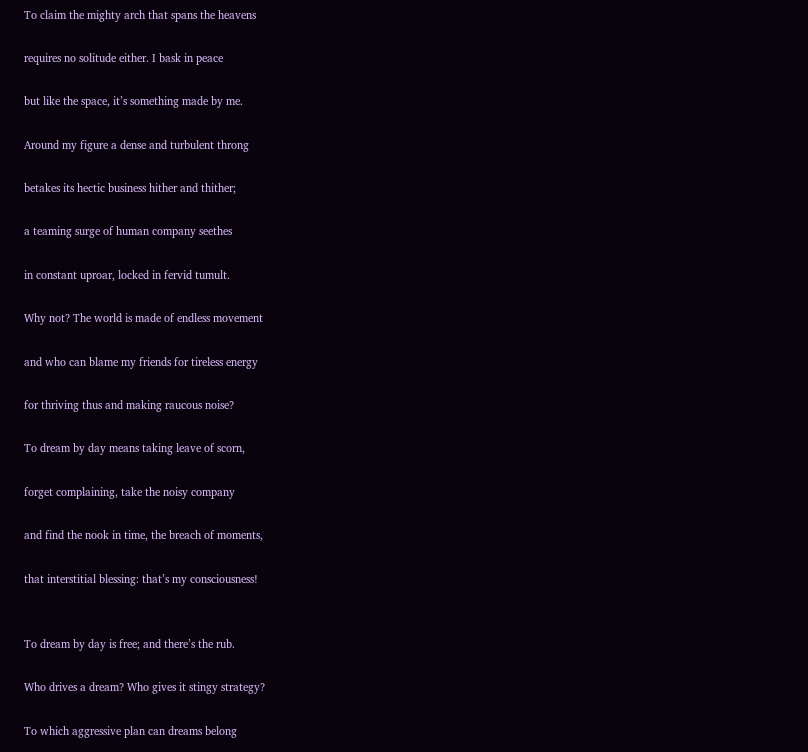To claim the mighty arch that spans the heavens

requires no solitude either. I bask in peace

but like the space, it’s something made by me.

Around my figure a dense and turbulent throng

betakes its hectic business hither and thither;

a teaming surge of human company seethes

in constant uproar, locked in fervid tumult.

Why not? The world is made of endless movement

and who can blame my friends for tireless energy

for thriving thus and making raucous noise?

To dream by day means taking leave of scorn,

forget complaining, take the noisy company

and find the nook in time, the breach of moments,

that interstitial blessing: that’s my consciousness!


To dream by day is free; and there’s the rub.

Who drives a dream? Who gives it stingy strategy?

To which aggressive plan can dreams belong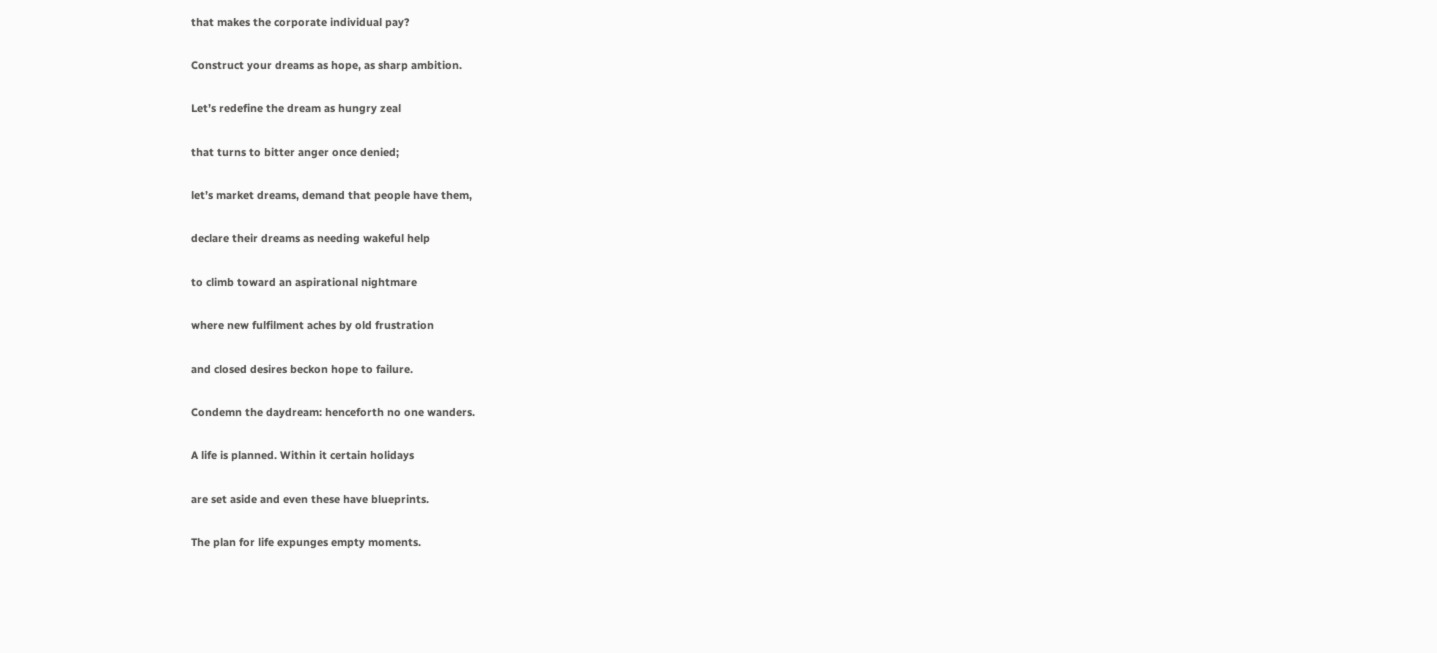that makes the corporate individual pay?

Construct your dreams as hope, as sharp ambition.

Let’s redefine the dream as hungry zeal

that turns to bitter anger once denied;

let’s market dreams, demand that people have them,

declare their dreams as needing wakeful help

to climb toward an aspirational nightmare

where new fulfilment aches by old frustration

and closed desires beckon hope to failure.

Condemn the daydream: henceforth no one wanders.

A life is planned. Within it certain holidays

are set aside and even these have blueprints.

The plan for life expunges empty moments.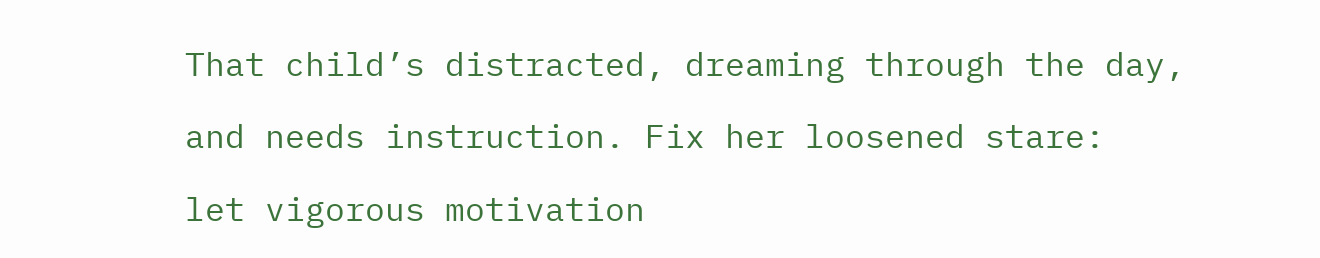That child’s distracted, dreaming through the day,

and needs instruction. Fix her loosened stare:

let vigorous motivation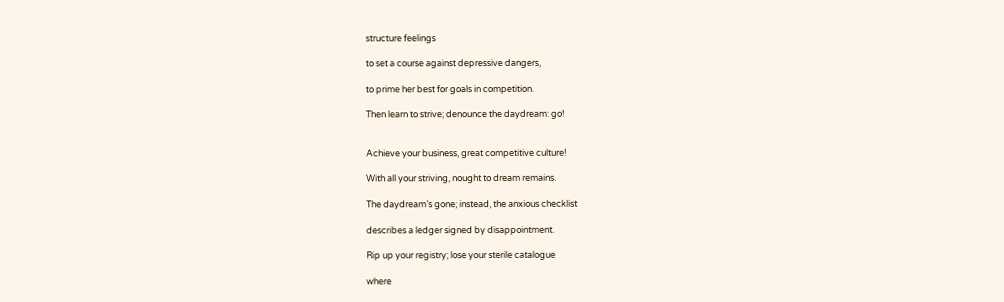structure feelings

to set a course against depressive dangers,

to prime her best for goals in competition.

Then learn to strive; denounce the daydream: go!


Achieve your business, great competitive culture!

With all your striving, nought to dream remains.

The daydream’s gone; instead, the anxious checklist

describes a ledger signed by disappointment.

Rip up your registry; lose your sterile catalogue

where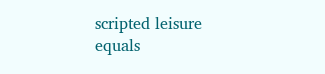scripted leisure equals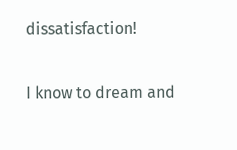dissatisfaction!

I know to dream and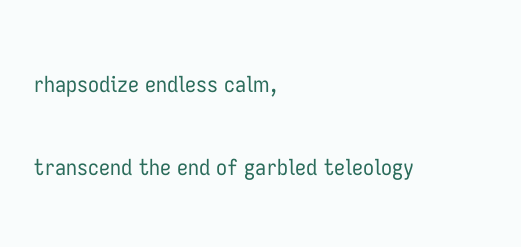rhapsodize endless calm,

transcend the end of garbled teleology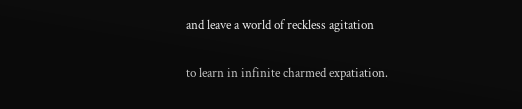and leave a world of reckless agitation

to learn in infinite charmed expatiation.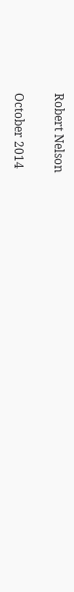Robert Nelson

October 2014